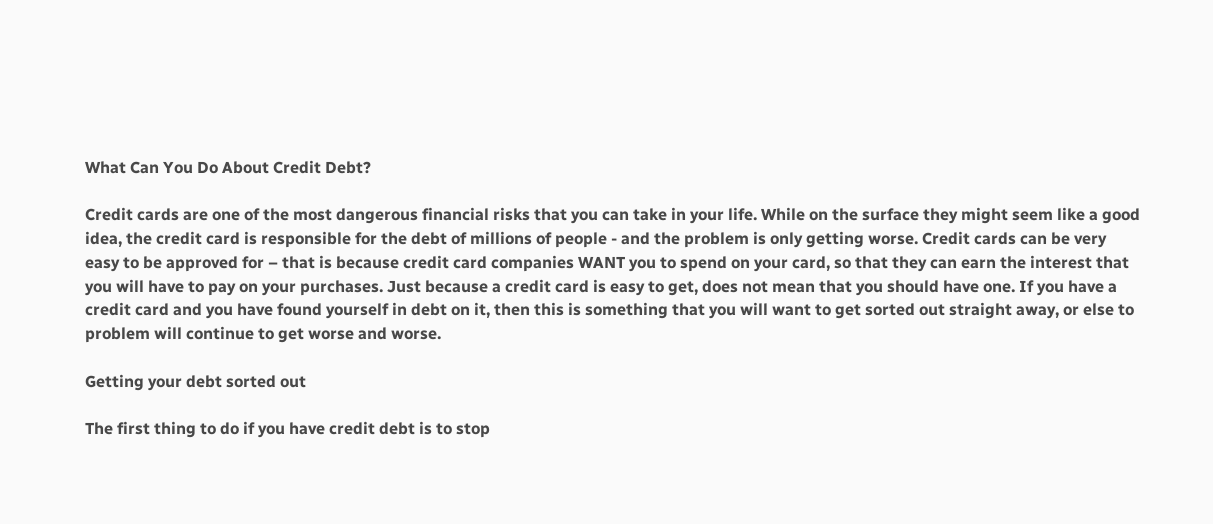What Can You Do About Credit Debt?

Credit cards are one of the most dangerous financial risks that you can take in your life. While on the surface they might seem like a good idea, the credit card is responsible for the debt of millions of people - and the problem is only getting worse. Credit cards can be very easy to be approved for – that is because credit card companies WANT you to spend on your card, so that they can earn the interest that you will have to pay on your purchases. Just because a credit card is easy to get, does not mean that you should have one. If you have a credit card and you have found yourself in debt on it, then this is something that you will want to get sorted out straight away, or else to problem will continue to get worse and worse.

Getting your debt sorted out

The first thing to do if you have credit debt is to stop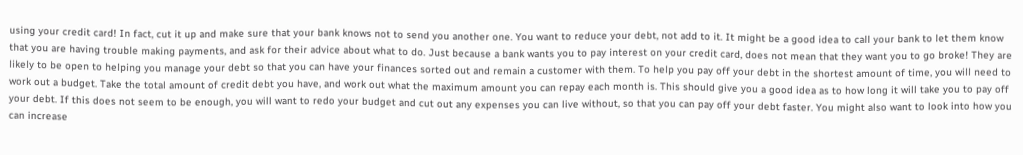using your credit card! In fact, cut it up and make sure that your bank knows not to send you another one. You want to reduce your debt, not add to it. It might be a good idea to call your bank to let them know that you are having trouble making payments, and ask for their advice about what to do. Just because a bank wants you to pay interest on your credit card, does not mean that they want you to go broke! They are likely to be open to helping you manage your debt so that you can have your finances sorted out and remain a customer with them. To help you pay off your debt in the shortest amount of time, you will need to work out a budget. Take the total amount of credit debt you have, and work out what the maximum amount you can repay each month is. This should give you a good idea as to how long it will take you to pay off your debt. If this does not seem to be enough, you will want to redo your budget and cut out any expenses you can live without, so that you can pay off your debt faster. You might also want to look into how you can increase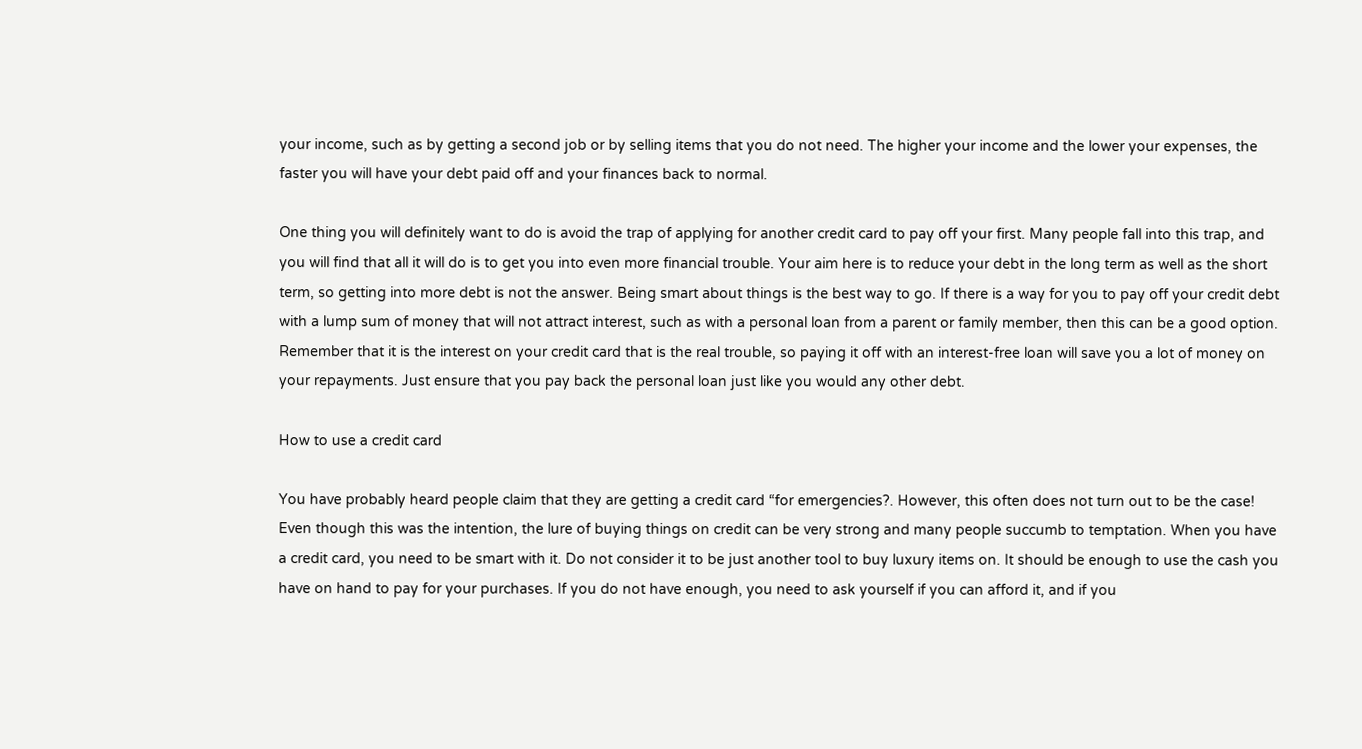your income, such as by getting a second job or by selling items that you do not need. The higher your income and the lower your expenses, the faster you will have your debt paid off and your finances back to normal.

One thing you will definitely want to do is avoid the trap of applying for another credit card to pay off your first. Many people fall into this trap, and you will find that all it will do is to get you into even more financial trouble. Your aim here is to reduce your debt in the long term as well as the short term, so getting into more debt is not the answer. Being smart about things is the best way to go. If there is a way for you to pay off your credit debt with a lump sum of money that will not attract interest, such as with a personal loan from a parent or family member, then this can be a good option. Remember that it is the interest on your credit card that is the real trouble, so paying it off with an interest-free loan will save you a lot of money on your repayments. Just ensure that you pay back the personal loan just like you would any other debt.

How to use a credit card

You have probably heard people claim that they are getting a credit card “for emergencies?. However, this often does not turn out to be the case! Even though this was the intention, the lure of buying things on credit can be very strong and many people succumb to temptation. When you have a credit card, you need to be smart with it. Do not consider it to be just another tool to buy luxury items on. It should be enough to use the cash you have on hand to pay for your purchases. If you do not have enough, you need to ask yourself if you can afford it, and if you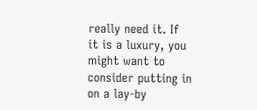really need it. If it is a luxury, you might want to consider putting in on a lay-by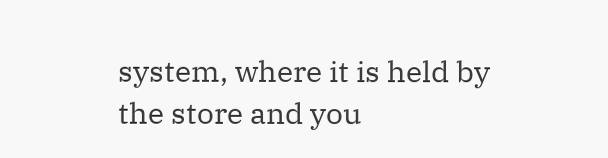system, where it is held by the store and you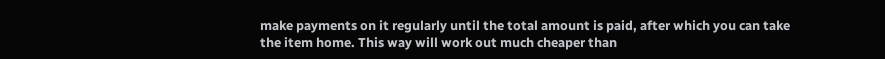make payments on it regularly until the total amount is paid, after which you can take the item home. This way will work out much cheaper than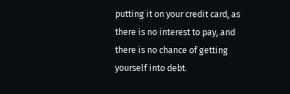putting it on your credit card, as there is no interest to pay, and there is no chance of getting yourself into debt.